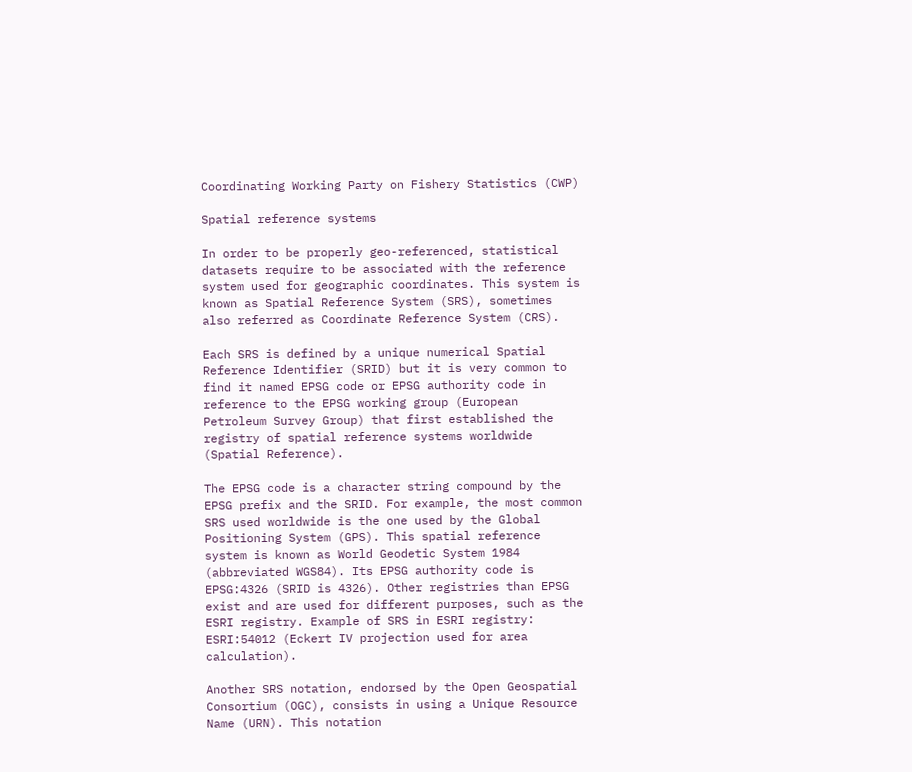Coordinating Working Party on Fishery Statistics (CWP)

Spatial reference systems

In order to be properly geo-referenced, statistical datasets require to be associated with the reference system used for geographic coordinates. This system is known as Spatial Reference System (SRS), sometimes also referred as Coordinate Reference System (CRS).

Each SRS is defined by a unique numerical Spatial Reference Identifier (SRID) but it is very common to find it named EPSG code or EPSG authority code in reference to the EPSG working group (European Petroleum Survey Group) that first established the registry of spatial reference systems worldwide (Spatial Reference).

The EPSG code is a character string compound by the EPSG prefix and the SRID. For example, the most common SRS used worldwide is the one used by the Global Positioning System (GPS). This spatial reference system is known as World Geodetic System 1984 (abbreviated WGS84). Its EPSG authority code is EPSG:4326 (SRID is 4326). Other registries than EPSG exist and are used for different purposes, such as the ESRI registry. Example of SRS in ESRI registry: ESRI:54012 (Eckert IV projection used for area calculation).

Another SRS notation, endorsed by the Open Geospatial Consortium (OGC), consists in using a Unique Resource Name (URN). This notation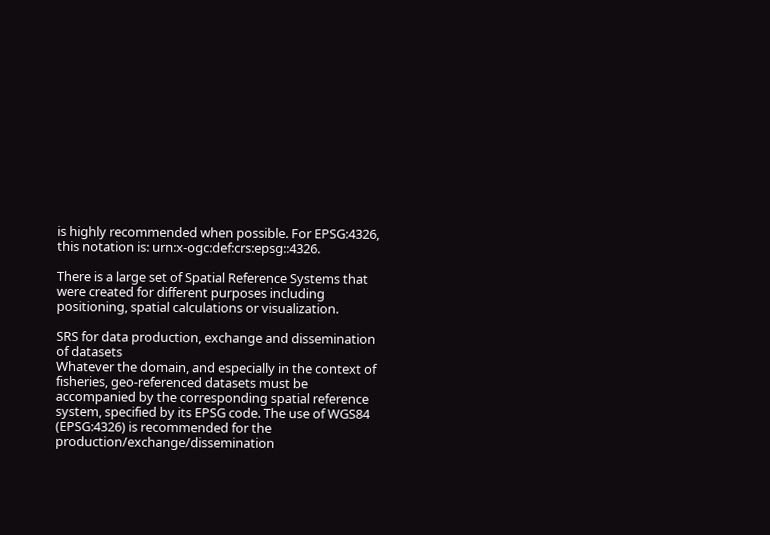is highly recommended when possible. For EPSG:4326, this notation is: urn:x-ogc:def:crs:epsg::4326.

There is a large set of Spatial Reference Systems that were created for different purposes including positioning, spatial calculations or visualization.

SRS for data production, exchange and dissemination of datasets
Whatever the domain, and especially in the context of fisheries, geo-referenced datasets must be accompanied by the corresponding spatial reference system, specified by its EPSG code. The use of WGS84 (EPSG:4326) is recommended for the production/exchange/dissemination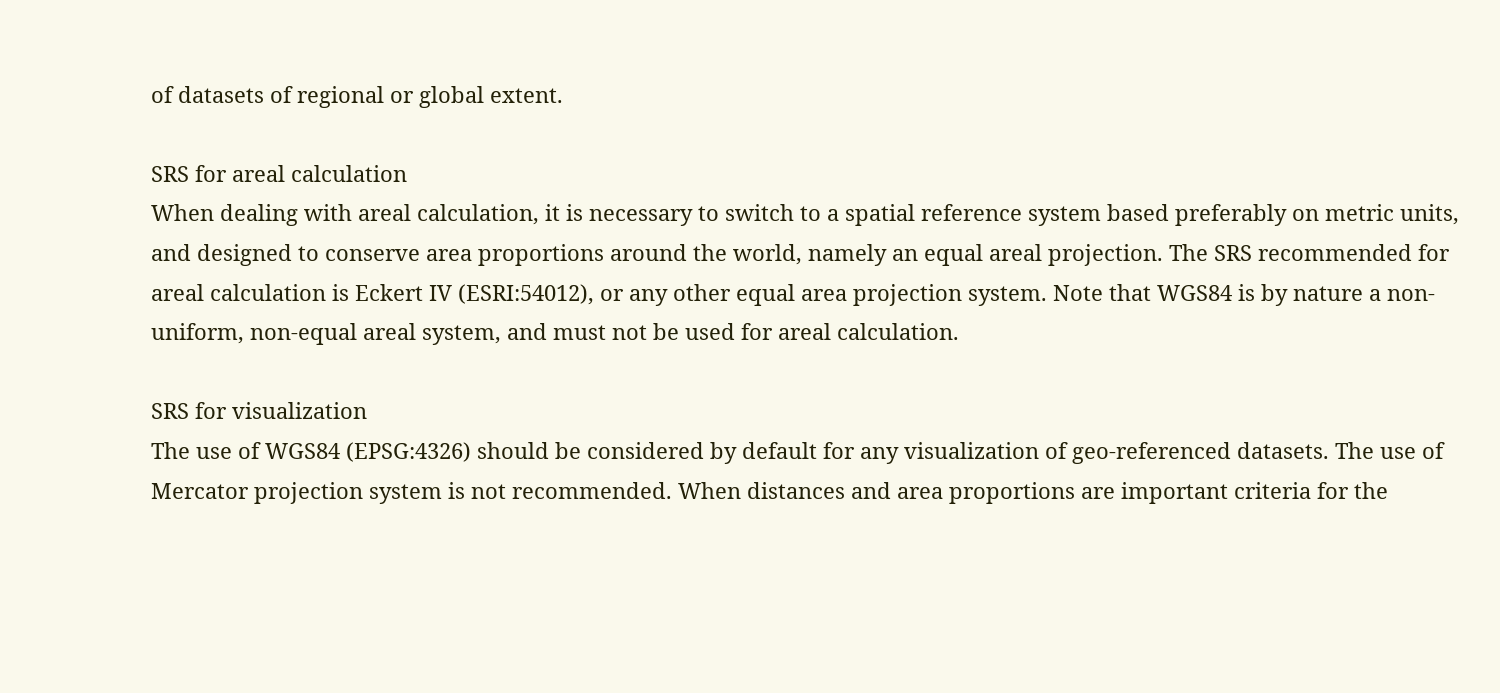of datasets of regional or global extent.

SRS for areal calculation
When dealing with areal calculation, it is necessary to switch to a spatial reference system based preferably on metric units, and designed to conserve area proportions around the world, namely an equal areal projection. The SRS recommended for areal calculation is Eckert IV (ESRI:54012), or any other equal area projection system. Note that WGS84 is by nature a non-uniform, non-equal areal system, and must not be used for areal calculation.

SRS for visualization
The use of WGS84 (EPSG:4326) should be considered by default for any visualization of geo-referenced datasets. The use of Mercator projection system is not recommended. When distances and area proportions are important criteria for the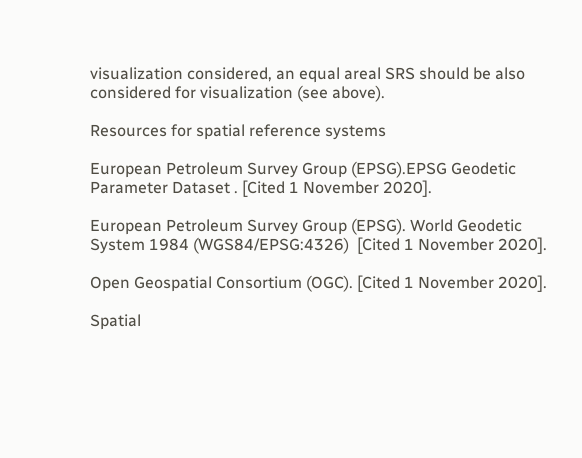visualization considered, an equal areal SRS should be also considered for visualization (see above).

Resources for spatial reference systems

European Petroleum Survey Group (EPSG).EPSG Geodetic Parameter Dataset . [Cited 1 November 2020].

European Petroleum Survey Group (EPSG). World Geodetic System 1984 (WGS84/EPSG:4326)  [Cited 1 November 2020].

Open Geospatial Consortium (OGC). [Cited 1 November 2020].

Spatial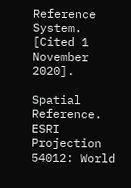Reference System. [Cited 1 November 2020].

Spatial Reference. ESRI Projection 54012: World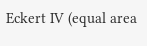Eckert IV (equal area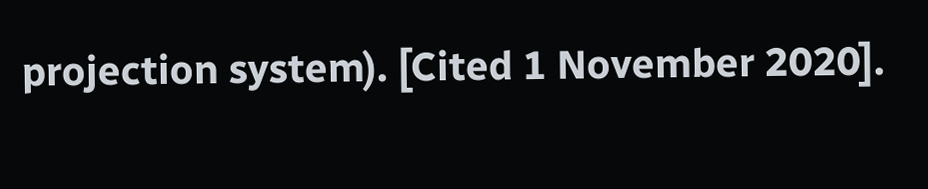projection system). [Cited 1 November 2020].